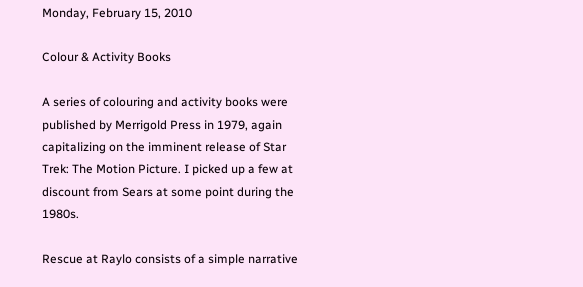Monday, February 15, 2010

Colour & Activity Books

A series of colouring and activity books were published by Merrigold Press in 1979, again capitalizing on the imminent release of Star Trek: The Motion Picture. I picked up a few at discount from Sears at some point during the 1980s.

Rescue at Raylo consists of a simple narrative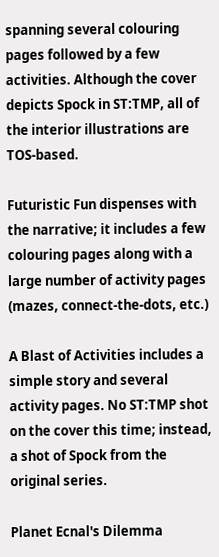spanning several colouring pages followed by a few activities. Although the cover depicts Spock in ST:TMP, all of the interior illustrations are TOS-based.

Futuristic Fun dispenses with the narrative; it includes a few colouring pages along with a large number of activity pages (mazes, connect-the-dots, etc.)

A Blast of Activities includes a simple story and several activity pages. No ST:TMP shot on the cover this time; instead, a shot of Spock from the original series.

Planet Ecnal's Dilemma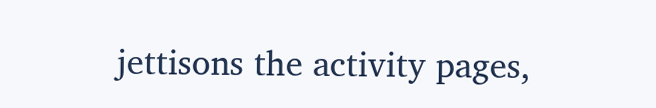jettisons the activity pages,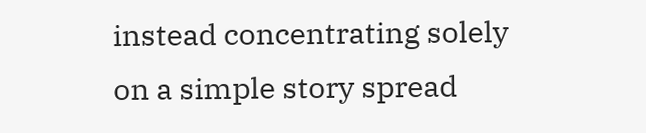instead concentrating solely on a simple story spread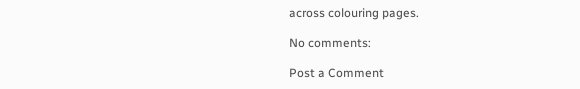across colouring pages.

No comments:

Post a Comment